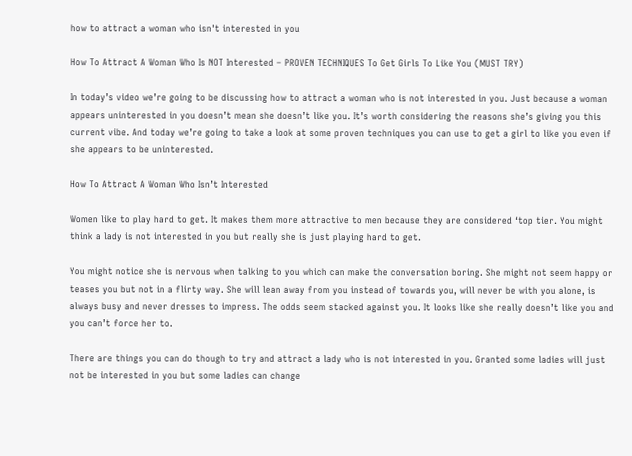how to attract a woman who isn't interested in you

How To Attract A Woman Who Is NOT Interested – PROVEN TECHNIQUES To Get Girls To Like You (MUST TRY)

In today’s video we’re going to be discussing how to attract a woman who is not interested in you. Just because a woman appears uninterested in you doesn’t mean she doesn’t like you. It’s worth considering the reasons she’s giving you this current vibe. And today we’re going to take a look at some proven techniques you can use to get a girl to like you even if she appears to be uninterested.

How To Attract A Woman Who Isn’t Interested

Women like to play hard to get. It makes them more attractive to men because they are considered ‘top tier. You might think a lady is not interested in you but really she is just playing hard to get.

You might notice she is nervous when talking to you which can make the conversation boring. She might not seem happy or teases you but not in a flirty way. She will lean away from you instead of towards you, will never be with you alone, is always busy and never dresses to impress. The odds seem stacked against you. It looks like she really doesn’t like you and you can’t force her to.

There are things you can do though to try and attract a lady who is not interested in you. Granted some ladies will just not be interested in you but some ladies can change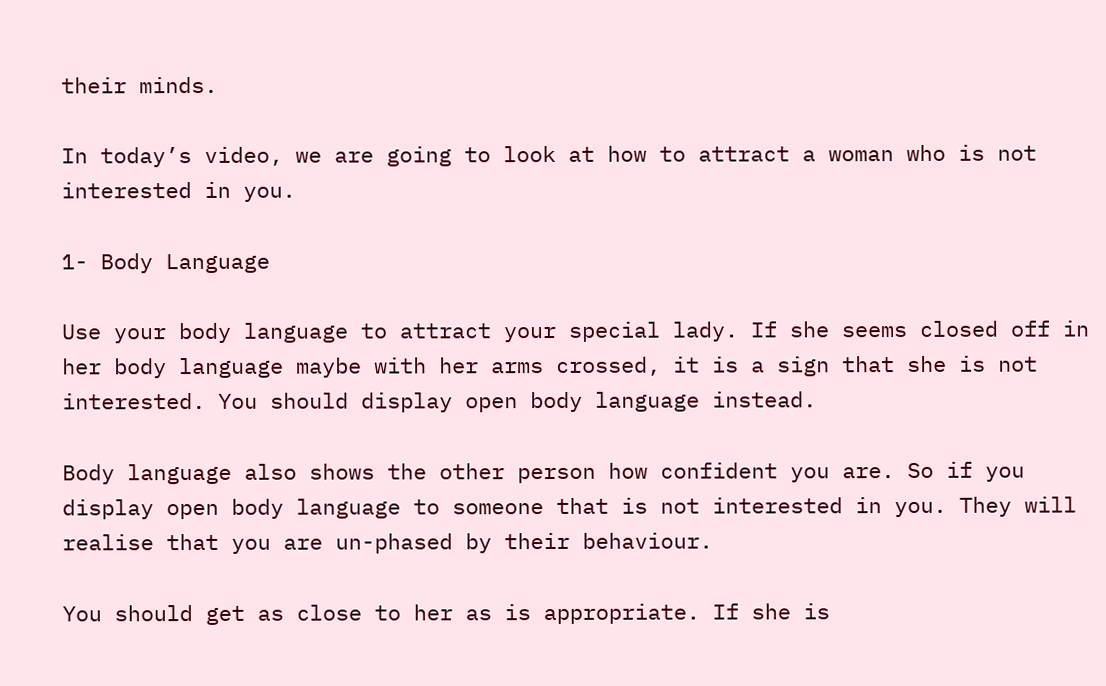their minds.

In today’s video, we are going to look at how to attract a woman who is not interested in you.

1- Body Language

Use your body language to attract your special lady. If she seems closed off in her body language maybe with her arms crossed, it is a sign that she is not interested. You should display open body language instead.

Body language also shows the other person how confident you are. So if you display open body language to someone that is not interested in you. They will realise that you are un-phased by their behaviour.

You should get as close to her as is appropriate. If she is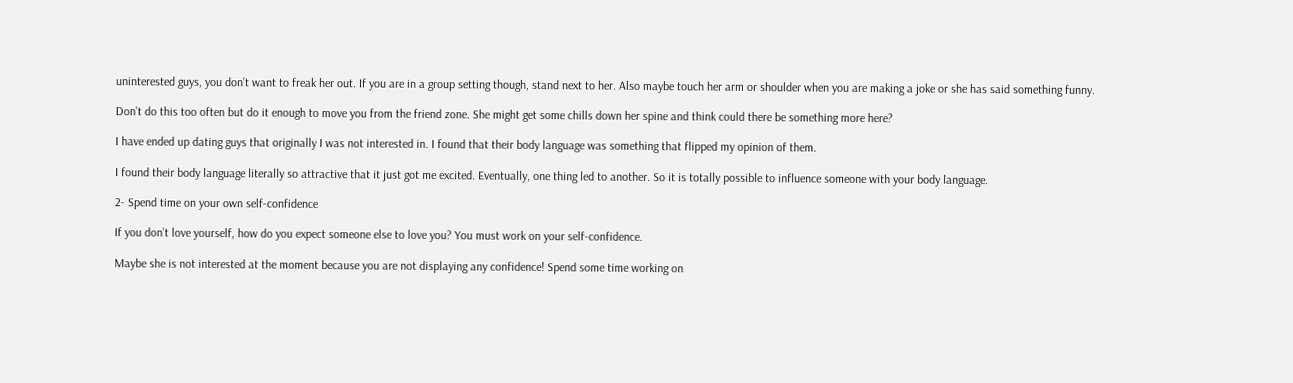uninterested guys, you don’t want to freak her out. If you are in a group setting though, stand next to her. Also maybe touch her arm or shoulder when you are making a joke or she has said something funny.

Don’t do this too often but do it enough to move you from the friend zone. She might get some chills down her spine and think could there be something more here?

I have ended up dating guys that originally I was not interested in. I found that their body language was something that flipped my opinion of them.

I found their body language literally so attractive that it just got me excited. Eventually, one thing led to another. So it is totally possible to influence someone with your body language.

2- Spend time on your own self-confidence

If you don’t love yourself, how do you expect someone else to love you? You must work on your self-confidence.

Maybe she is not interested at the moment because you are not displaying any confidence! Spend some time working on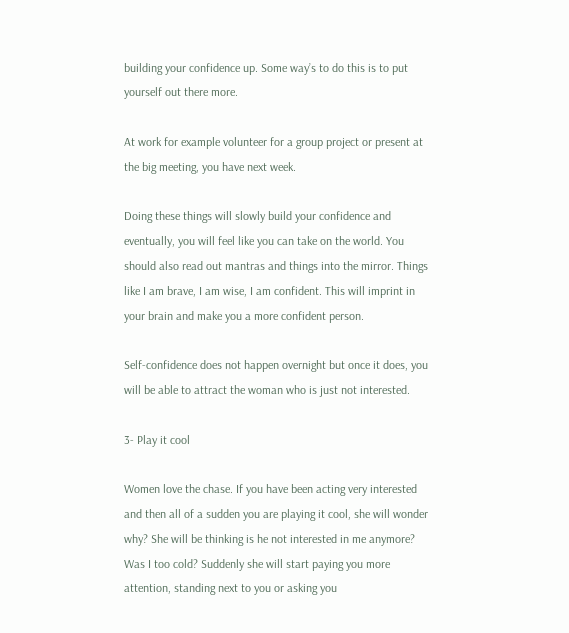building your confidence up. Some way’s to do this is to put yourself out there more.

At work for example volunteer for a group project or present at the big meeting, you have next week.

Doing these things will slowly build your confidence and eventually, you will feel like you can take on the world. You should also read out mantras and things into the mirror. Things like I am brave, I am wise, I am confident. This will imprint in your brain and make you a more confident person.

Self-confidence does not happen overnight but once it does, you will be able to attract the woman who is just not interested.

3- Play it cool

Women love the chase. If you have been acting very interested and then all of a sudden you are playing it cool, she will wonder why? She will be thinking is he not interested in me anymore? Was I too cold? Suddenly she will start paying you more attention, standing next to you or asking you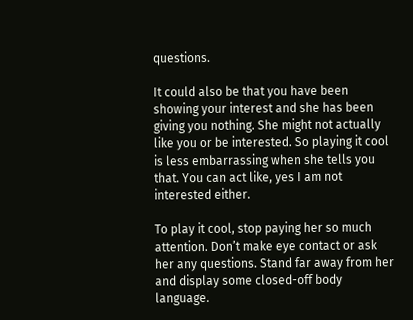questions.

It could also be that you have been showing your interest and she has been giving you nothing. She might not actually like you or be interested. So playing it cool is less embarrassing when she tells you that. You can act like, yes I am not interested either.

To play it cool, stop paying her so much attention. Don’t make eye contact or ask her any questions. Stand far away from her and display some closed-off body language.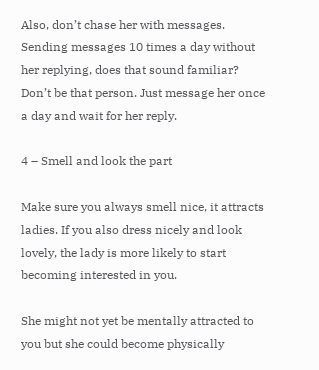Also, don’t chase her with messages. Sending messages 10 times a day without her replying, does that sound familiar? Don’t be that person. Just message her once a day and wait for her reply.

4 – Smell and look the part

Make sure you always smell nice, it attracts ladies. If you also dress nicely and look lovely, the lady is more likely to start becoming interested in you.

She might not yet be mentally attracted to you but she could become physically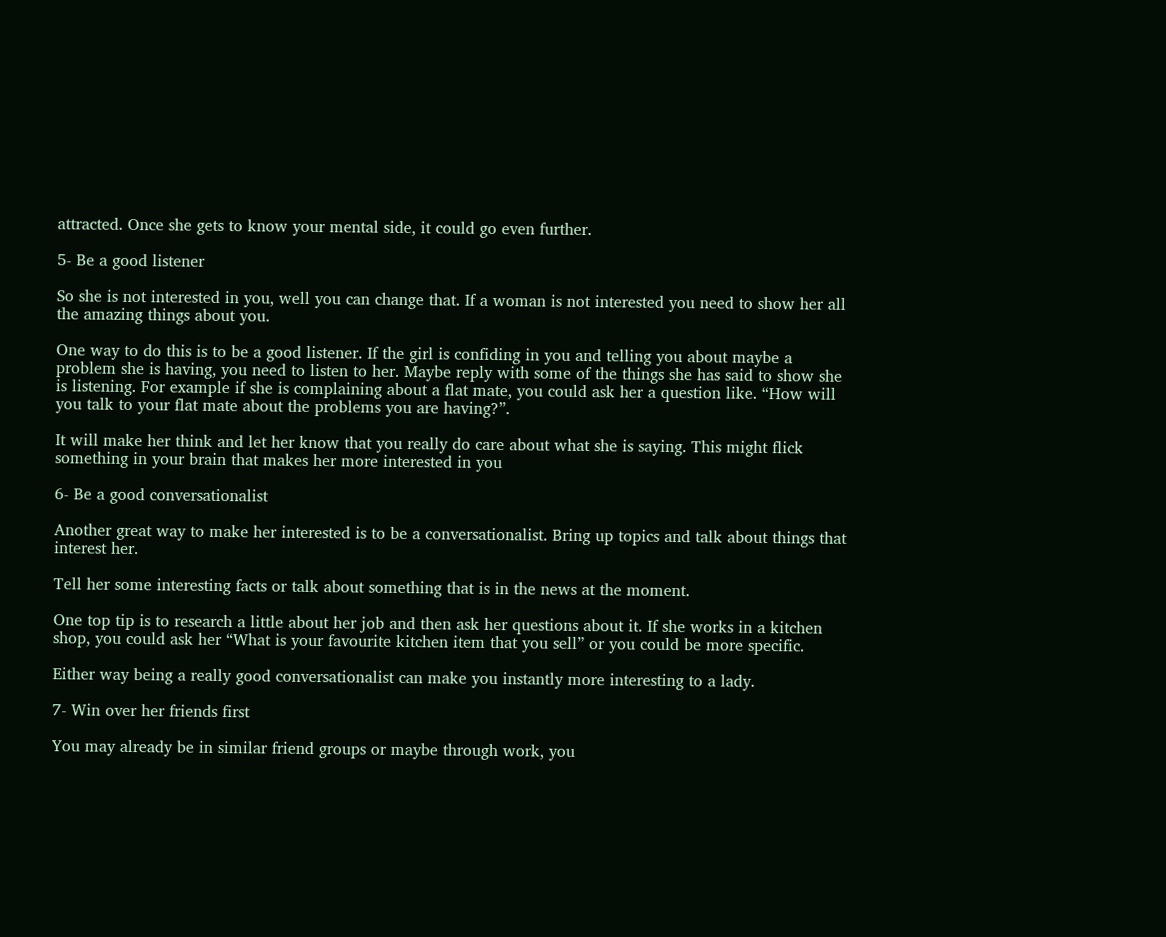attracted. Once she gets to know your mental side, it could go even further.

5- Be a good listener

So she is not interested in you, well you can change that. If a woman is not interested you need to show her all the amazing things about you.

One way to do this is to be a good listener. If the girl is confiding in you and telling you about maybe a problem she is having, you need to listen to her. Maybe reply with some of the things she has said to show she is listening. For example if she is complaining about a flat mate, you could ask her a question like. “How will you talk to your flat mate about the problems you are having?”.

It will make her think and let her know that you really do care about what she is saying. This might flick something in your brain that makes her more interested in you

6- Be a good conversationalist

Another great way to make her interested is to be a conversationalist. Bring up topics and talk about things that interest her.

Tell her some interesting facts or talk about something that is in the news at the moment.

One top tip is to research a little about her job and then ask her questions about it. If she works in a kitchen shop, you could ask her “What is your favourite kitchen item that you sell” or you could be more specific.

Either way being a really good conversationalist can make you instantly more interesting to a lady.

7- Win over her friends first

You may already be in similar friend groups or maybe through work, you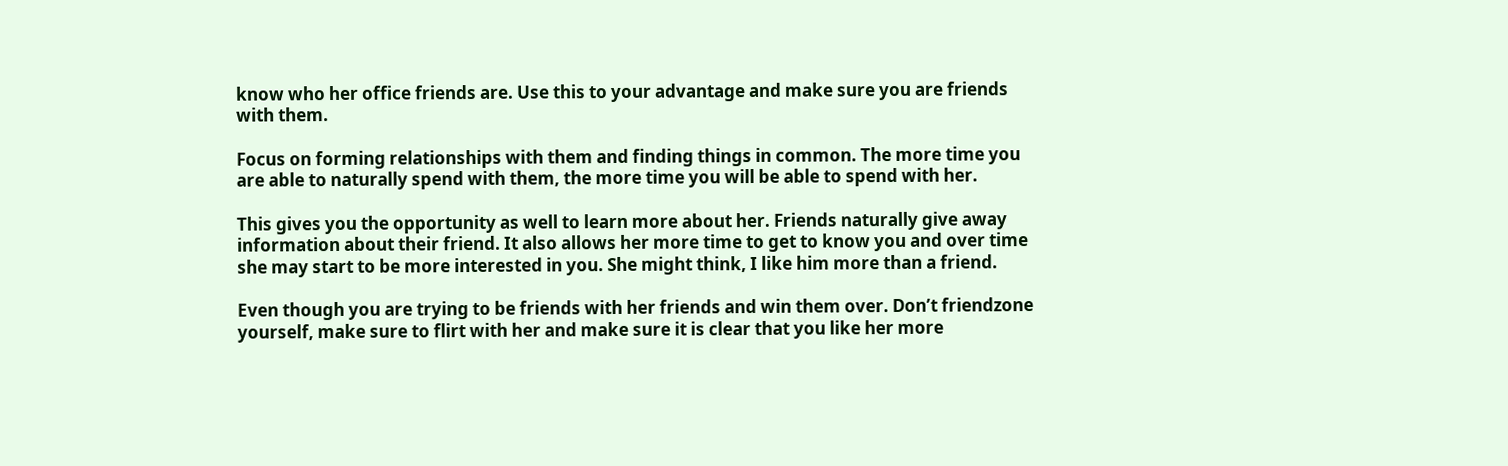know who her office friends are. Use this to your advantage and make sure you are friends with them.

Focus on forming relationships with them and finding things in common. The more time you are able to naturally spend with them, the more time you will be able to spend with her.

This gives you the opportunity as well to learn more about her. Friends naturally give away information about their friend. It also allows her more time to get to know you and over time she may start to be more interested in you. She might think, I like him more than a friend.

Even though you are trying to be friends with her friends and win them over. Don’t friendzone yourself, make sure to flirt with her and make sure it is clear that you like her more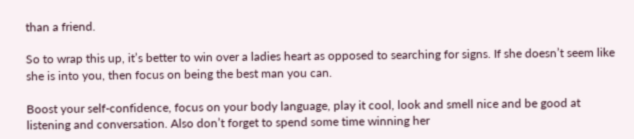than a friend.

So to wrap this up, it’s better to win over a ladies heart as opposed to searching for signs. If she doesn’t seem like she is into you, then focus on being the best man you can.

Boost your self-confidence, focus on your body language, play it cool, look and smell nice and be good at listening and conversation. Also don’t forget to spend some time winning her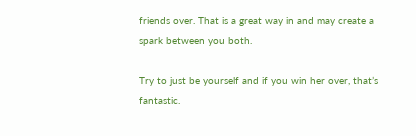friends over. That is a great way in and may create a spark between you both.

Try to just be yourself and if you win her over, that’s fantastic.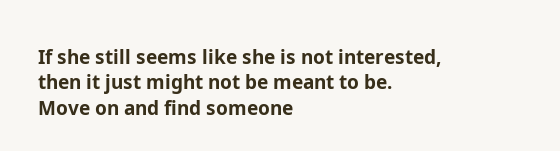If she still seems like she is not interested, then it just might not be meant to be. Move on and find someone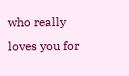who really loves you for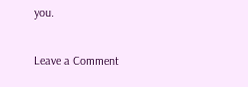you.

Leave a Comment